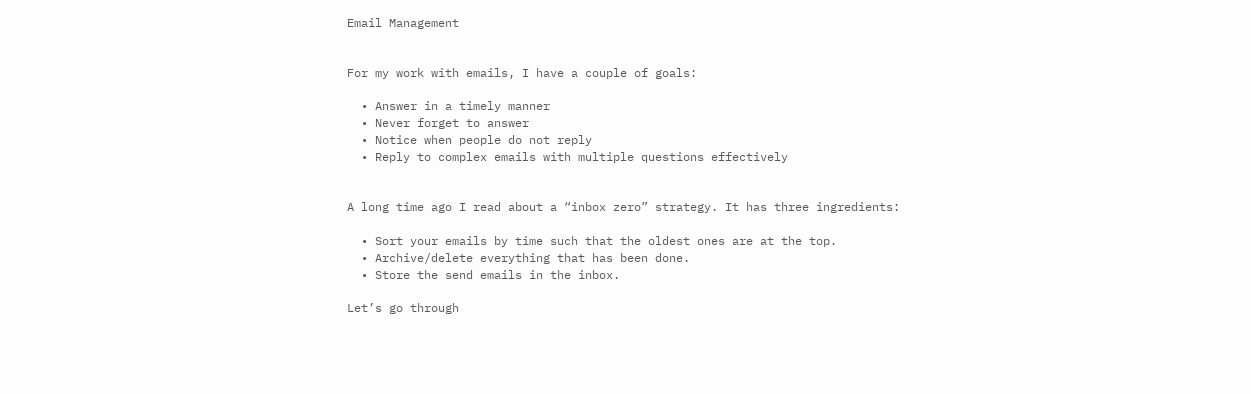Email Management


For my work with emails, I have a couple of goals:

  • Answer in a timely manner
  • Never forget to answer
  • Notice when people do not reply
  • Reply to complex emails with multiple questions effectively


A long time ago I read about a “inbox zero” strategy. It has three ingredients:

  • Sort your emails by time such that the oldest ones are at the top.
  • Archive/delete everything that has been done.
  • Store the send emails in the inbox.

Let’s go through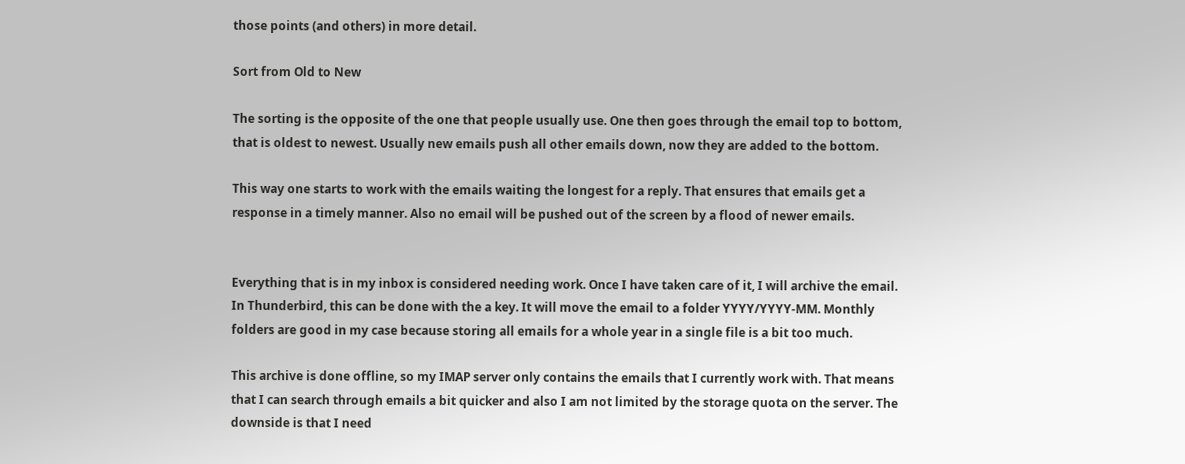those points (and others) in more detail.

Sort from Old to New

The sorting is the opposite of the one that people usually use. One then goes through the email top to bottom, that is oldest to newest. Usually new emails push all other emails down, now they are added to the bottom.

This way one starts to work with the emails waiting the longest for a reply. That ensures that emails get a response in a timely manner. Also no email will be pushed out of the screen by a flood of newer emails.


Everything that is in my inbox is considered needing work. Once I have taken care of it, I will archive the email. In Thunderbird, this can be done with the a key. It will move the email to a folder YYYY/YYYY-MM. Monthly folders are good in my case because storing all emails for a whole year in a single file is a bit too much.

This archive is done offline, so my IMAP server only contains the emails that I currently work with. That means that I can search through emails a bit quicker and also I am not limited by the storage quota on the server. The downside is that I need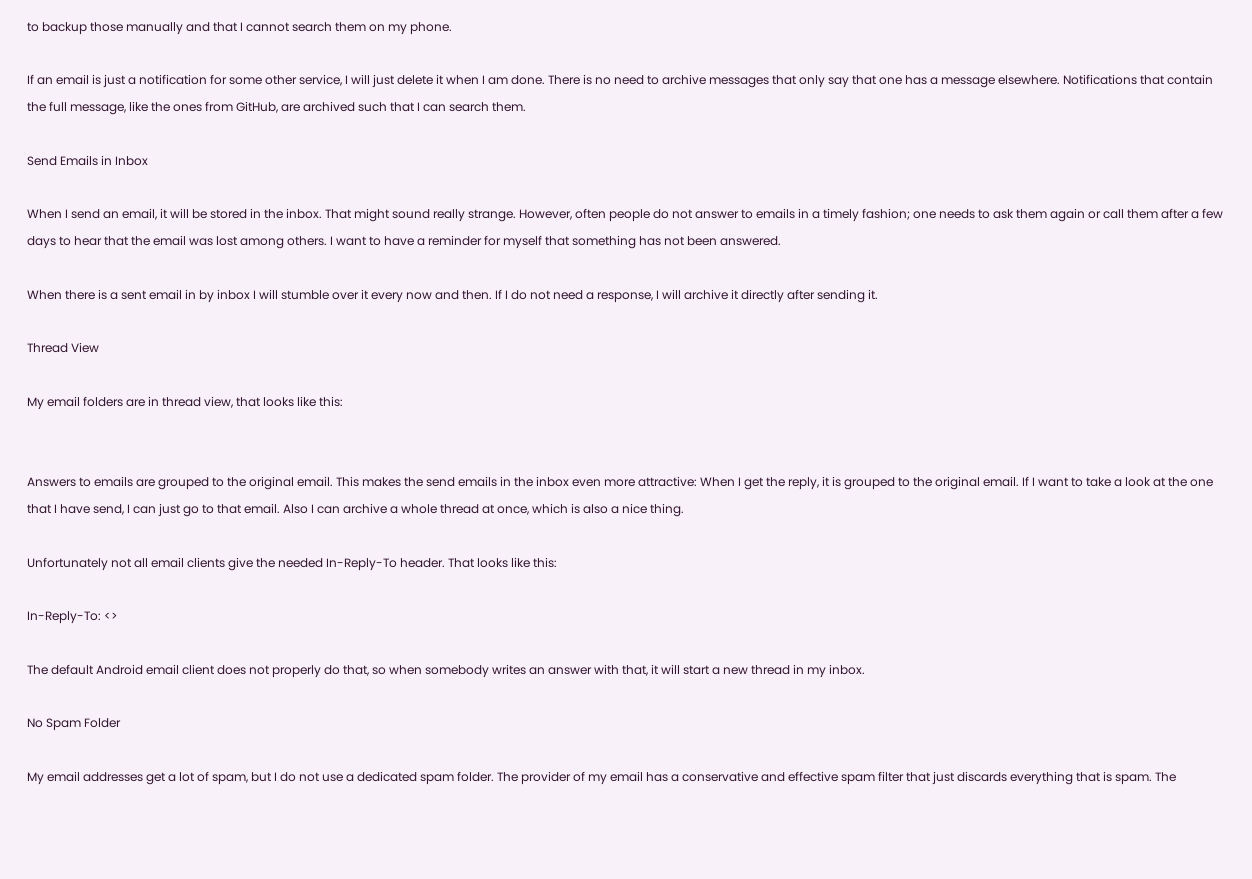to backup those manually and that I cannot search them on my phone.

If an email is just a notification for some other service, I will just delete it when I am done. There is no need to archive messages that only say that one has a message elsewhere. Notifications that contain the full message, like the ones from GitHub, are archived such that I can search them.

Send Emails in Inbox

When I send an email, it will be stored in the inbox. That might sound really strange. However, often people do not answer to emails in a timely fashion; one needs to ask them again or call them after a few days to hear that the email was lost among others. I want to have a reminder for myself that something has not been answered.

When there is a sent email in by inbox I will stumble over it every now and then. If I do not need a response, I will archive it directly after sending it.

Thread View

My email folders are in thread view, that looks like this:


Answers to emails are grouped to the original email. This makes the send emails in the inbox even more attractive: When I get the reply, it is grouped to the original email. If I want to take a look at the one that I have send, I can just go to that email. Also I can archive a whole thread at once, which is also a nice thing.

Unfortunately not all email clients give the needed In-Reply-To header. That looks like this:

In-Reply-To: <>

The default Android email client does not properly do that, so when somebody writes an answer with that, it will start a new thread in my inbox.

No Spam Folder

My email addresses get a lot of spam, but I do not use a dedicated spam folder. The provider of my email has a conservative and effective spam filter that just discards everything that is spam. The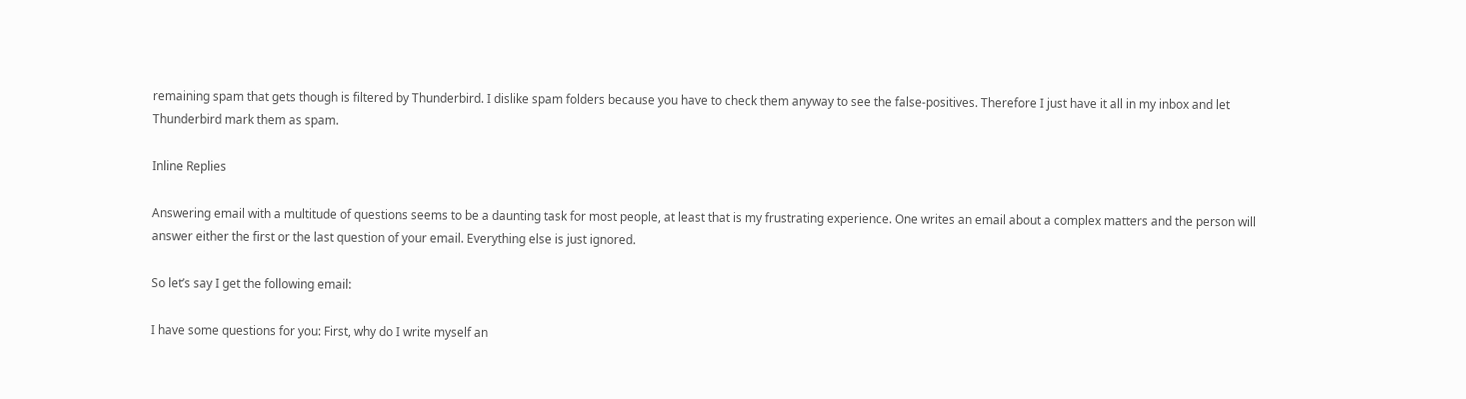remaining spam that gets though is filtered by Thunderbird. I dislike spam folders because you have to check them anyway to see the false-positives. Therefore I just have it all in my inbox and let Thunderbird mark them as spam.

Inline Replies

Answering email with a multitude of questions seems to be a daunting task for most people, at least that is my frustrating experience. One writes an email about a complex matters and the person will answer either the first or the last question of your email. Everything else is just ignored.

So let’s say I get the following email:

I have some questions for you: First, why do I write myself an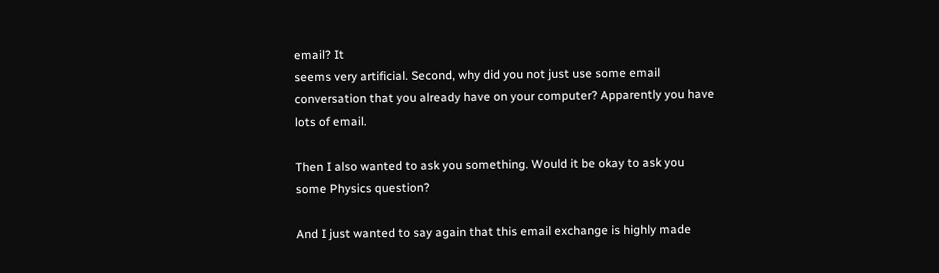email? It
seems very artificial. Second, why did you not just use some email
conversation that you already have on your computer? Apparently you have
lots of email.

Then I also wanted to ask you something. Would it be okay to ask you
some Physics question?

And I just wanted to say again that this email exchange is highly made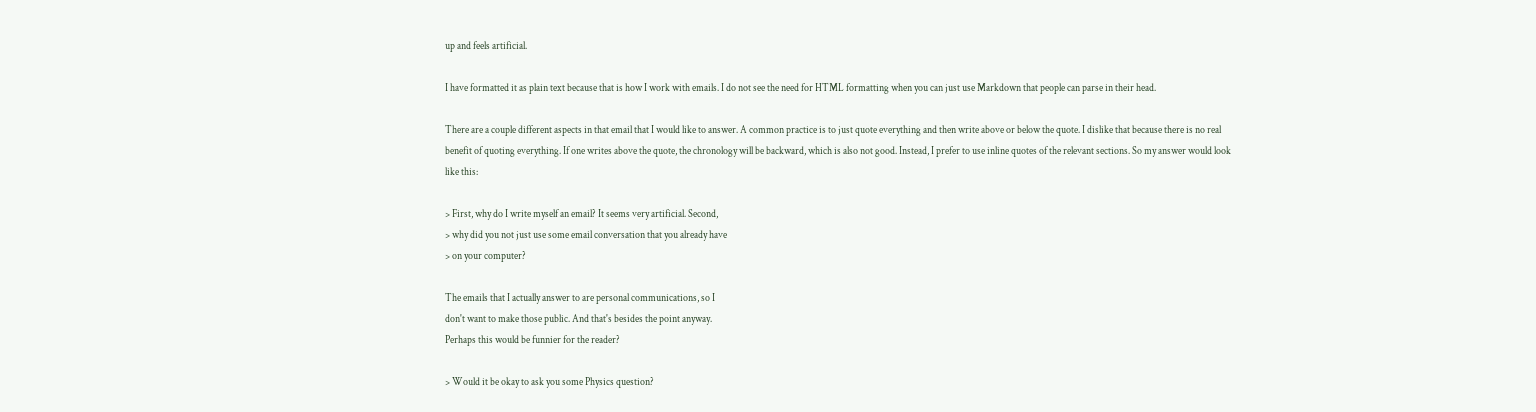up and feels artificial.

I have formatted it as plain text because that is how I work with emails. I do not see the need for HTML formatting when you can just use Markdown that people can parse in their head.

There are a couple different aspects in that email that I would like to answer. A common practice is to just quote everything and then write above or below the quote. I dislike that because there is no real benefit of quoting everything. If one writes above the quote, the chronology will be backward, which is also not good. Instead, I prefer to use inline quotes of the relevant sections. So my answer would look like this:

> First, why do I write myself an email? It seems very artificial. Second,
> why did you not just use some email conversation that you already have
> on your computer?

The emails that I actually answer to are personal communications, so I
don't want to make those public. And that's besides the point anyway.
Perhaps this would be funnier for the reader?

> Would it be okay to ask you some Physics question?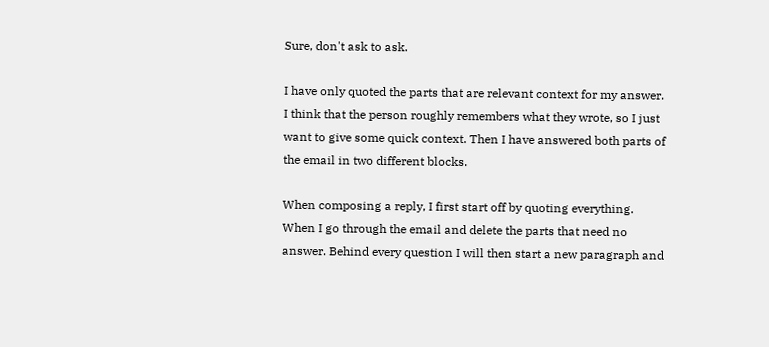Sure, don't ask to ask.

I have only quoted the parts that are relevant context for my answer. I think that the person roughly remembers what they wrote, so I just want to give some quick context. Then I have answered both parts of the email in two different blocks.

When composing a reply, I first start off by quoting everything. When I go through the email and delete the parts that need no answer. Behind every question I will then start a new paragraph and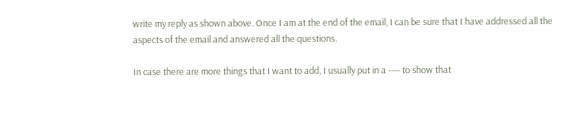write my reply as shown above. Once I am at the end of the email, I can be sure that I have addressed all the aspects of the email and answered all the questions.

In case there are more things that I want to add, I usually put in a ---- to show that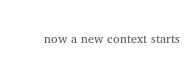now a new context starts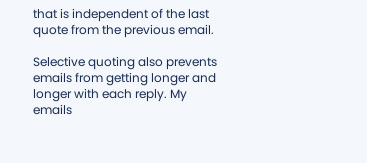that is independent of the last quote from the previous email.

Selective quoting also prevents emails from getting longer and longer with each reply. My emails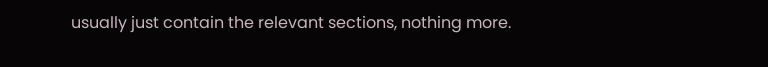usually just contain the relevant sections, nothing more.